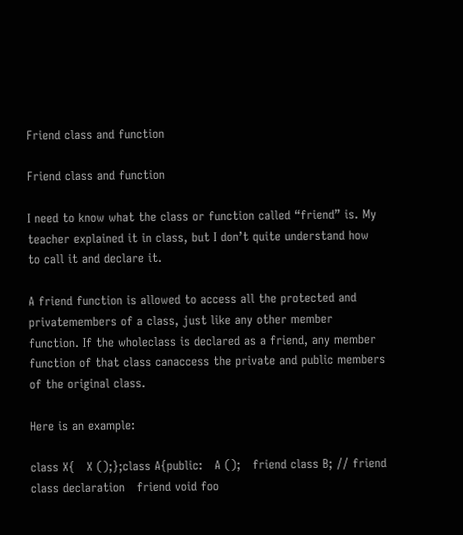Friend class and function

Friend class and function

I need to know what the class or function called “friend” is. My teacher explained it in class, but I don’t quite understand how to call it and declare it.

A friend function is allowed to access all the protected and privatemembers of a class, just like any other member function. If the wholeclass is declared as a friend, any member function of that class canaccess the private and public members of the original class.

Here is an example:

class X{   X ();};class A{public:   A ();   friend class B; // friend class declaration   friend void foo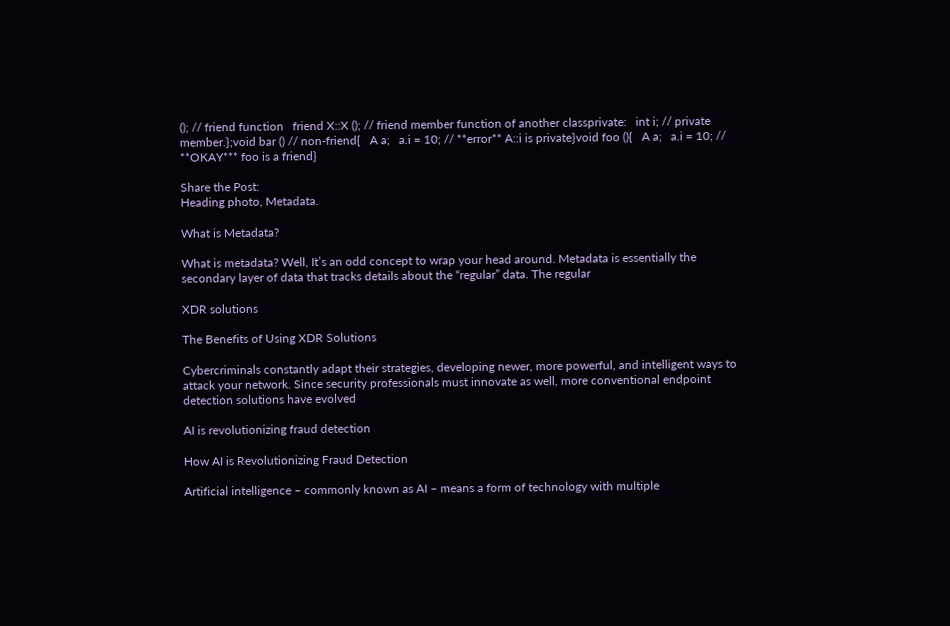(); // friend function   friend X::X (); // friend member function of another classprivate:   int i; // private member.};void bar () // non-friend{   A a;   a.i = 10; // **error** A::i is private}void foo (){   A a;   a.i = 10; // **OKAY*** foo is a friend}

Share the Post:
Heading photo, Metadata.

What is Metadata?

What is metadata? Well, It’s an odd concept to wrap your head around. Metadata is essentially the secondary layer of data that tracks details about the “regular” data. The regular

XDR solutions

The Benefits of Using XDR Solutions

Cybercriminals constantly adapt their strategies, developing newer, more powerful, and intelligent ways to attack your network. Since security professionals must innovate as well, more conventional endpoint detection solutions have evolved

AI is revolutionizing fraud detection

How AI is Revolutionizing Fraud Detection

Artificial intelligence – commonly known as AI – means a form of technology with multiple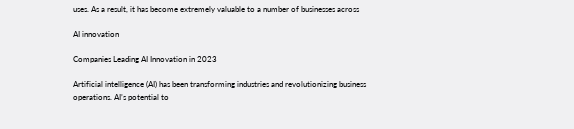uses. As a result, it has become extremely valuable to a number of businesses across

AI innovation

Companies Leading AI Innovation in 2023

Artificial intelligence (AI) has been transforming industries and revolutionizing business operations. AI’s potential to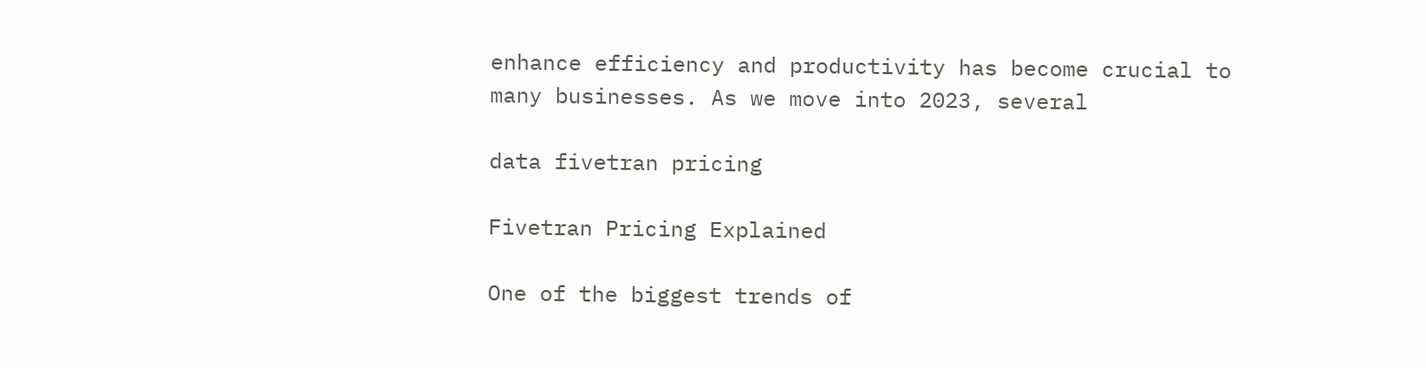enhance efficiency and productivity has become crucial to many businesses. As we move into 2023, several

data fivetran pricing

Fivetran Pricing Explained

One of the biggest trends of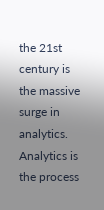the 21st century is the massive surge in analytics. Analytics is the process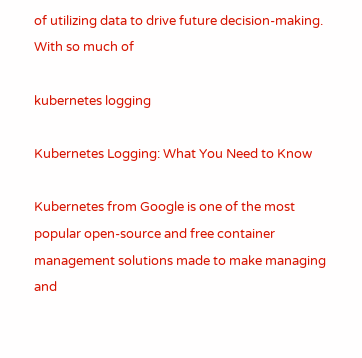of utilizing data to drive future decision-making. With so much of

kubernetes logging

Kubernetes Logging: What You Need to Know

Kubernetes from Google is one of the most popular open-source and free container management solutions made to make managing and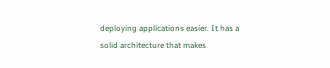deploying applications easier. It has a solid architecture that makes